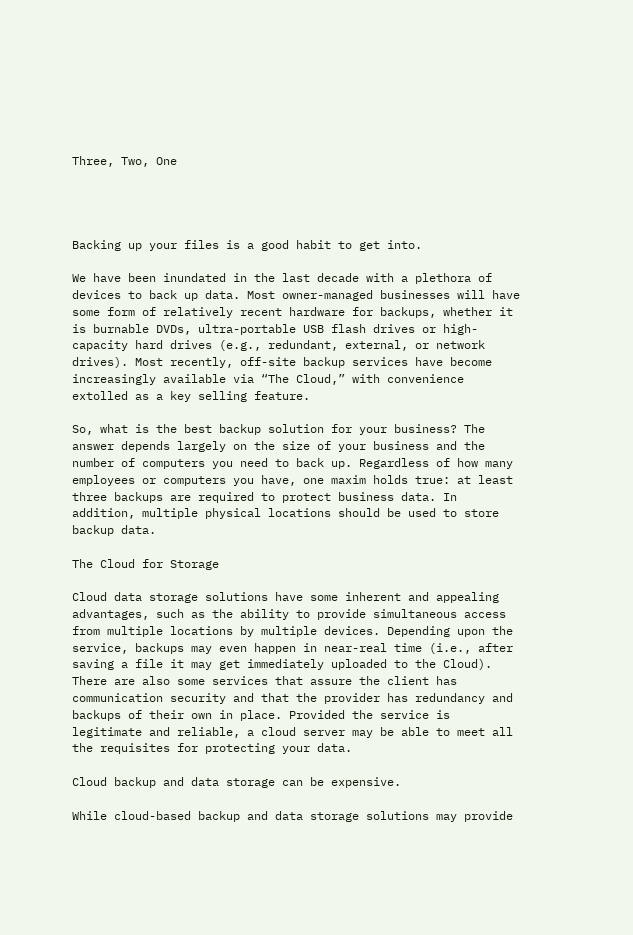Three, Two, One




Backing up your files is a good habit to get into.

We have been inundated in the last decade with a plethora of devices to back up data. Most owner-managed businesses will have some form of relatively recent hardware for backups, whether it is burnable DVDs, ultra-portable USB flash drives or high-capacity hard drives (e.g., redundant, external, or network drives). Most recently, off-site backup services have become increasingly available via “The Cloud,” with convenience extolled as a key selling feature.

So, what is the best backup solution for your business? The answer depends largely on the size of your business and the number of computers you need to back up. Regardless of how many employees or computers you have, one maxim holds true: at least three backups are required to protect business data. In addition, multiple physical locations should be used to store backup data.

The Cloud for Storage

Cloud data storage solutions have some inherent and appealing advantages, such as the ability to provide simultaneous access from multiple locations by multiple devices. Depending upon the service, backups may even happen in near-real time (i.e., after saving a file it may get immediately uploaded to the Cloud). There are also some services that assure the client has communication security and that the provider has redundancy and backups of their own in place. Provided the service is legitimate and reliable, a cloud server may be able to meet all the requisites for protecting your data.

Cloud backup and data storage can be expensive.

While cloud-based backup and data storage solutions may provide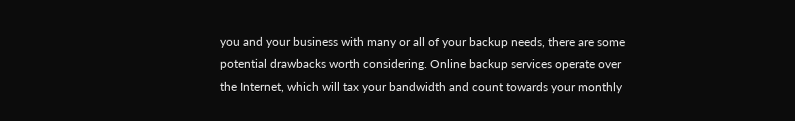you and your business with many or all of your backup needs, there are some potential drawbacks worth considering. Online backup services operate over the Internet, which will tax your bandwidth and count towards your monthly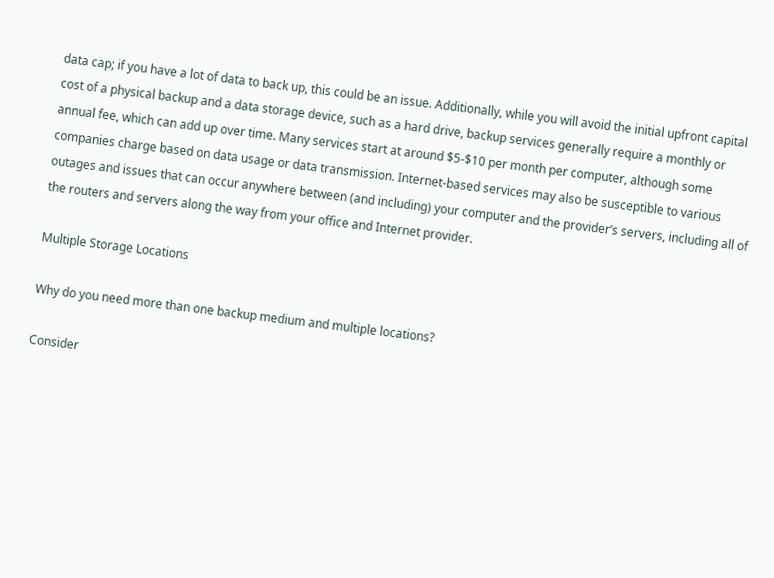data cap; if you have a lot of data to back up, this could be an issue. Additionally, while you will avoid the initial upfront capital cost of a physical backup and a data storage device, such as a hard drive, backup services generally require a monthly or annual fee, which can add up over time. Many services start at around $5-$10 per month per computer, although some companies charge based on data usage or data transmission. Internet-based services may also be susceptible to various outages and issues that can occur anywhere between (and including) your computer and the provider’s servers, including all of the routers and servers along the way from your office and Internet provider.

Multiple Storage Locations

Why do you need more than one backup medium and multiple locations?

Consider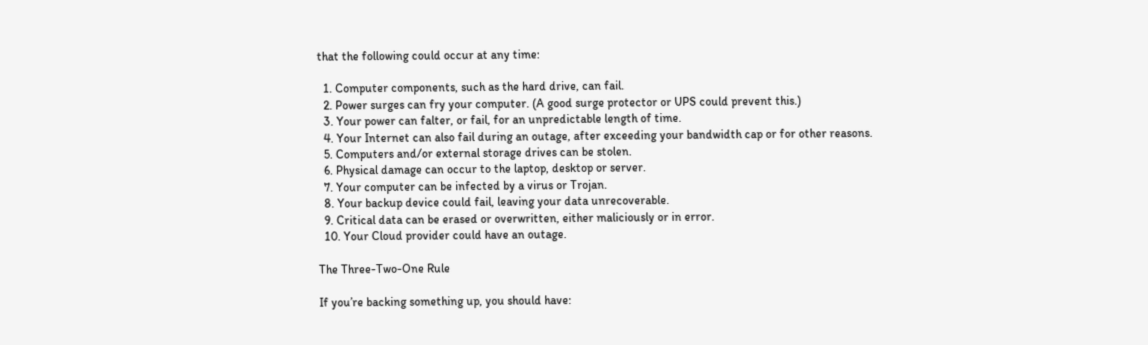that the following could occur at any time:

  1. Computer components, such as the hard drive, can fail.
  2. Power surges can fry your computer. (A good surge protector or UPS could prevent this.)
  3. Your power can falter, or fail, for an unpredictable length of time.
  4. Your Internet can also fail during an outage, after exceeding your bandwidth cap or for other reasons.
  5. Computers and/or external storage drives can be stolen.
  6. Physical damage can occur to the laptop, desktop or server.
  7. Your computer can be infected by a virus or Trojan.
  8. Your backup device could fail, leaving your data unrecoverable.
  9. Critical data can be erased or overwritten, either maliciously or in error.
  10. Your Cloud provider could have an outage.

The Three-Two-One Rule

If you’re backing something up, you should have: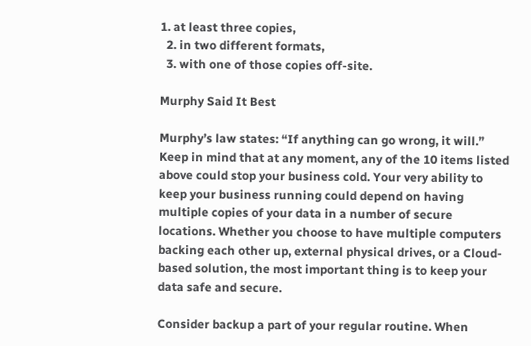1. at least three copies,
  2. in two different formats,
  3. with one of those copies off-site.

Murphy Said It Best

Murphy’s law states: “If anything can go wrong, it will.” Keep in mind that at any moment, any of the 10 items listed above could stop your business cold. Your very ability to keep your business running could depend on having multiple copies of your data in a number of secure locations. Whether you choose to have multiple computers backing each other up, external physical drives, or a Cloud-based solution, the most important thing is to keep your data safe and secure.

Consider backup a part of your regular routine. When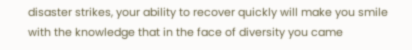disaster strikes, your ability to recover quickly will make you smile with the knowledge that in the face of diversity you came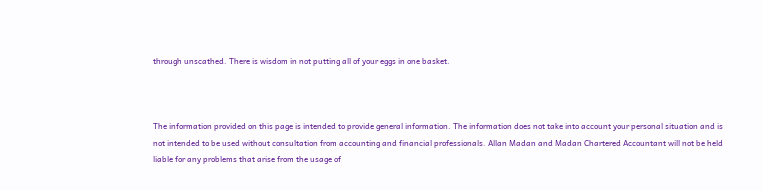through unscathed. There is wisdom in not putting all of your eggs in one basket.



The information provided on this page is intended to provide general information. The information does not take into account your personal situation and is not intended to be used without consultation from accounting and financial professionals. Allan Madan and Madan Chartered Accountant will not be held liable for any problems that arise from the usage of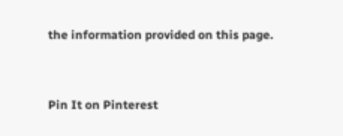the information provided on this page.


Pin It on Pinterest